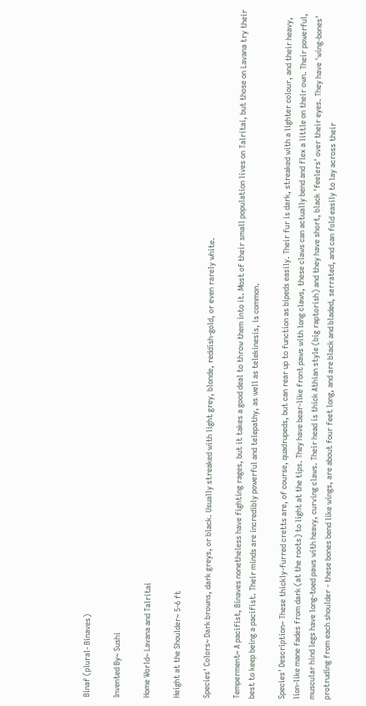Binaf (plural- Binaves)

Invented By~ Sushi

Home World~ Lavana and Talritai

Height at the Shoulder~ 5-6 ft

Species' Colors~ Dark browns, dark greys, or black. Usually streaked with light grey, blonde, reddish-gold, or even rarely white.

Temperment~ A pacifist, Binaves nonetheless have fighting rages, but it takes a good deal to throw them into it. Most of their small population lives on Talritai, but those on Lavana try their best to keep being a pacifist. Their minds are incredibly powerful and telepathy, as well as telekinesis, is common.

Species' Description~ These thickly-furred cretts are, of course, quadrupeds, but can rear up to function as bipeds easily. Their fur is dark, streaked with a lighter colour, and their heavy, lion-like mane fades from dark (at the roots) to light at the tips. They have bear-like front paws with long claws, these claws can actually bend and flex a little on their own. Their powerful, muscular hind legs have long-toed paws with heavy, curving claws. Their head is thick Athian style (big raptorish) and they have short, black 'feelers' over their eyes. They have 'wing-bones' protruding from each shoulder - these bones bend like wings, are about four feet long, and are black and bladed, serrated, and can fold easily to lay across their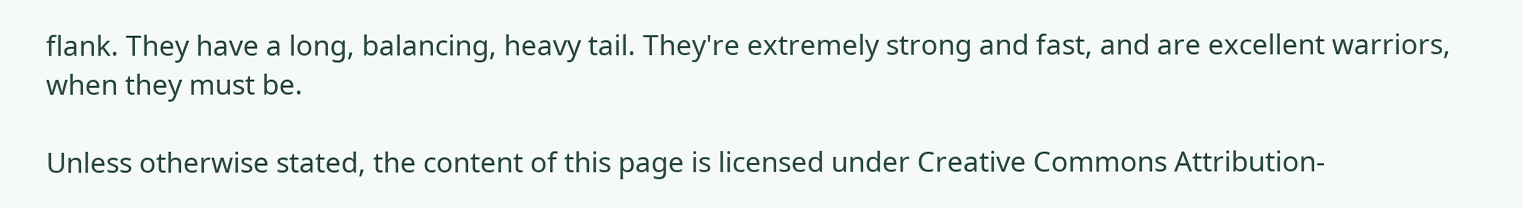flank. They have a long, balancing, heavy tail. They're extremely strong and fast, and are excellent warriors, when they must be.

Unless otherwise stated, the content of this page is licensed under Creative Commons Attribution-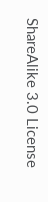ShareAlike 3.0 License